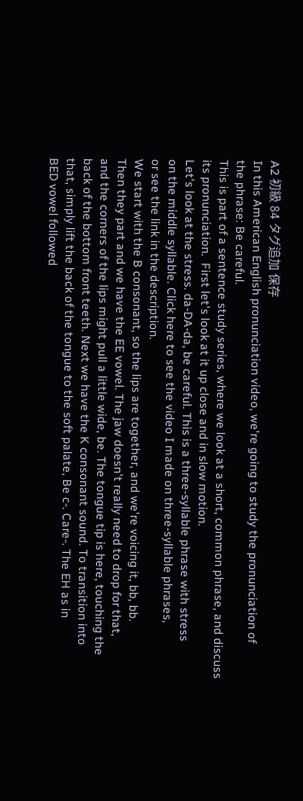A2 初級 84 タグ追加 保存
In this American English pronunciation video, we're going to study the pronunciation of
the phrase: Be careful.
This is part of a sentence study series, where we look at a short, common phrase, and discuss
its pronunciation.  First let's look at it up close and in slow motion.
Let's look at the stress. da-DA-da, be careful. This is a three-syllable phrase with stress
on the middle syllable. Click here to see the video I made on three-syllable phrases,
or see the link in the description.
We start with the B consonant, so the lips are together, and we're voicing it, bb, bb.
Then they part and we have the EE vowel. The jaw doesn't really need to drop for that,
and the corners of the lips might pull a little wide, be. The tongue tip is here, touching the
back of the bottom front teeth. Next we have the K consonant sound. To transition into
that, simply lift the back of the tongue to the soft palate, Be c-. Care-. The EH as in
BED vowel followed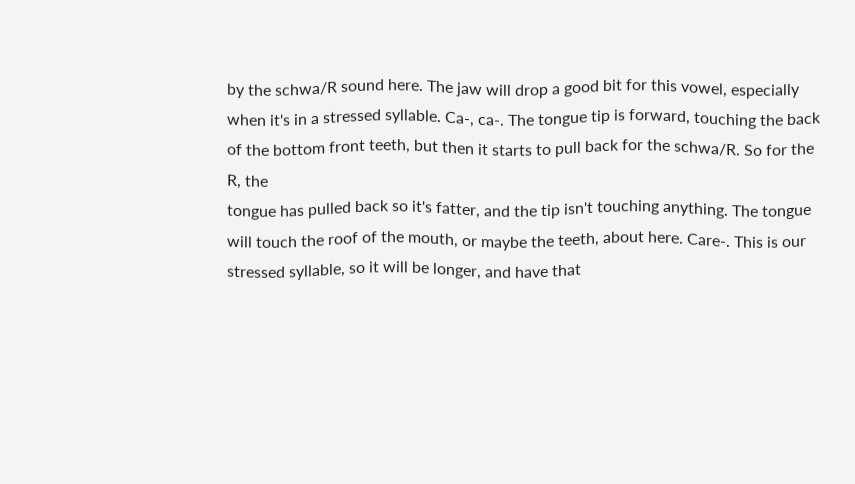by the schwa/R sound here. The jaw will drop a good bit for this vowel, especially
when it's in a stressed syllable. Ca-, ca-. The tongue tip is forward, touching the back
of the bottom front teeth, but then it starts to pull back for the schwa/R. So for the R, the
tongue has pulled back so it's fatter, and the tip isn't touching anything. The tongue
will touch the roof of the mouth, or maybe the teeth, about here. Care-. This is our
stressed syllable, so it will be longer, and have that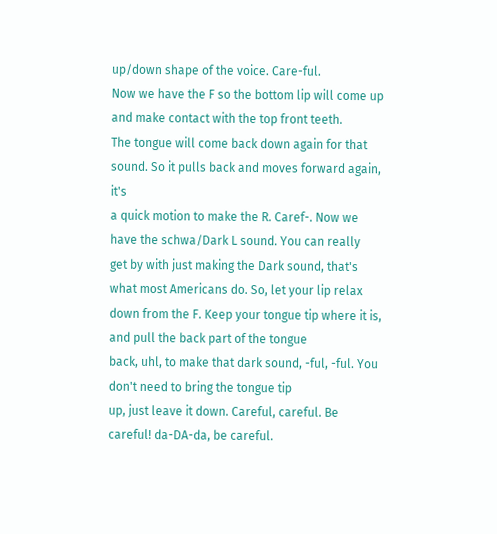up/down shape of the voice. Care-ful.
Now we have the F so the bottom lip will come up and make contact with the top front teeth.
The tongue will come back down again for that sound. So it pulls back and moves forward again, it's
a quick motion to make the R. Caref-. Now we have the schwa/Dark L sound. You can really
get by with just making the Dark sound, that's what most Americans do. So, let your lip relax
down from the F. Keep your tongue tip where it is, and pull the back part of the tongue
back, uhl, to make that dark sound, -ful, -ful. You don't need to bring the tongue tip
up, just leave it down. Careful, careful. Be careful! da-DA-da, be careful.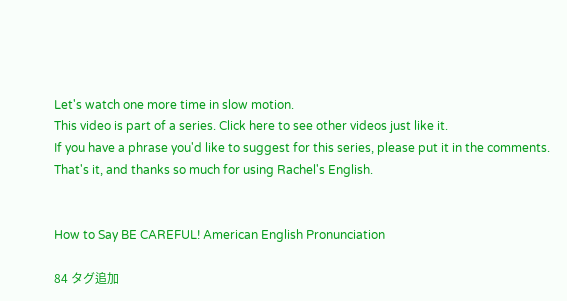Let's watch one more time in slow motion.
This video is part of a series. Click here to see other videos just like it.
If you have a phrase you'd like to suggest for this series, please put it in the comments.
That's it, and thanks so much for using Rachel's English.


How to Say BE CAREFUL! American English Pronunciation

84 タグ追加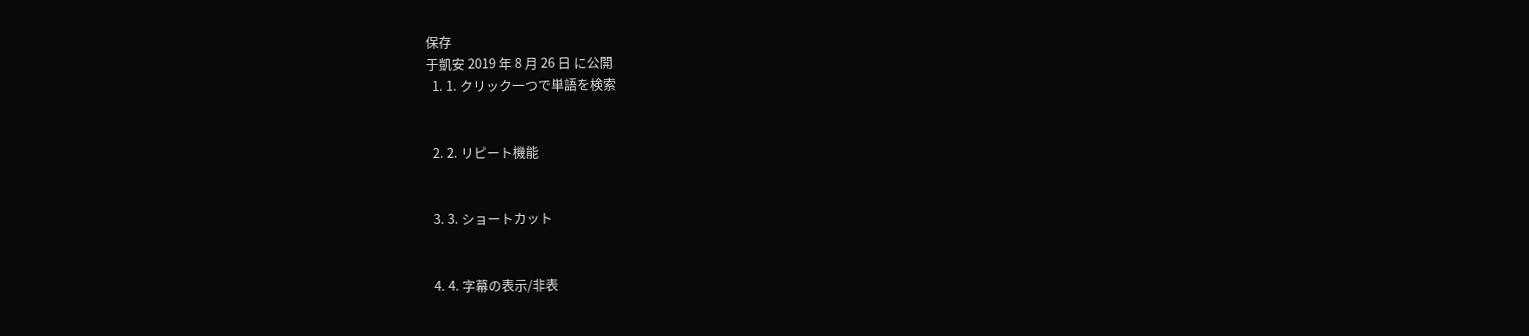保存
于凱安 2019 年 8 月 26 日 に公開
  1. 1. クリック一つで単語を検索


  2. 2. リピート機能


  3. 3. ショートカット


  4. 4. 字幕の表示/非表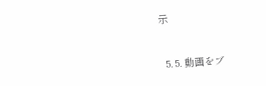示


  5. 5. 動画をブ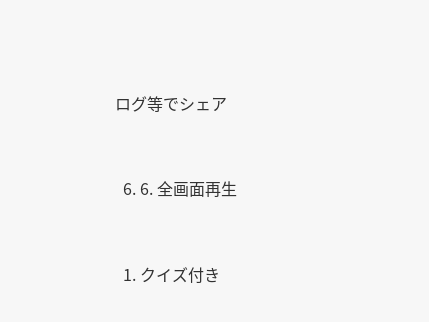ログ等でシェア


  6. 6. 全画面再生


  1. クイズ付き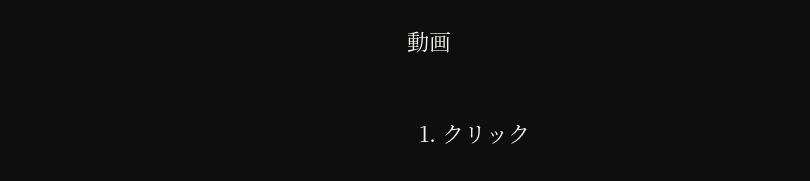動画


  1. クリック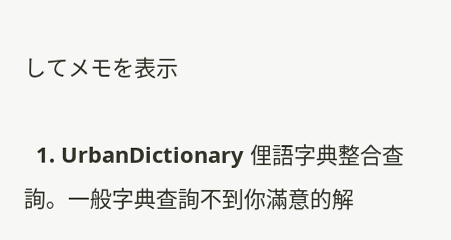してメモを表示

  1. UrbanDictionary 俚語字典整合查詢。一般字典查詢不到你滿意的解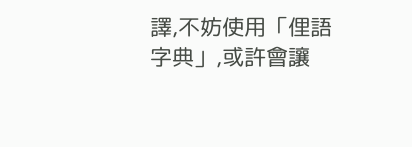譯,不妨使用「俚語字典」,或許會讓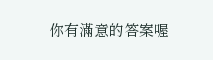你有滿意的答案喔